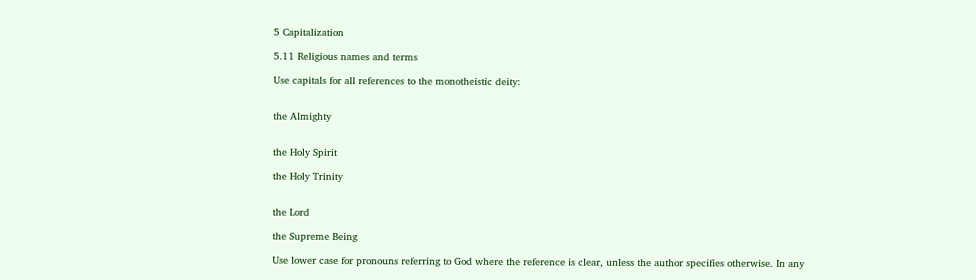5 Capitalization

5.11 Religious names and terms

Use capitals for all references to the monotheistic deity:


the Almighty


the Holy Spirit

the Holy Trinity


the Lord

the Supreme Being

Use lower case for pronouns referring to God where the reference is clear, unless the author specifies otherwise. In any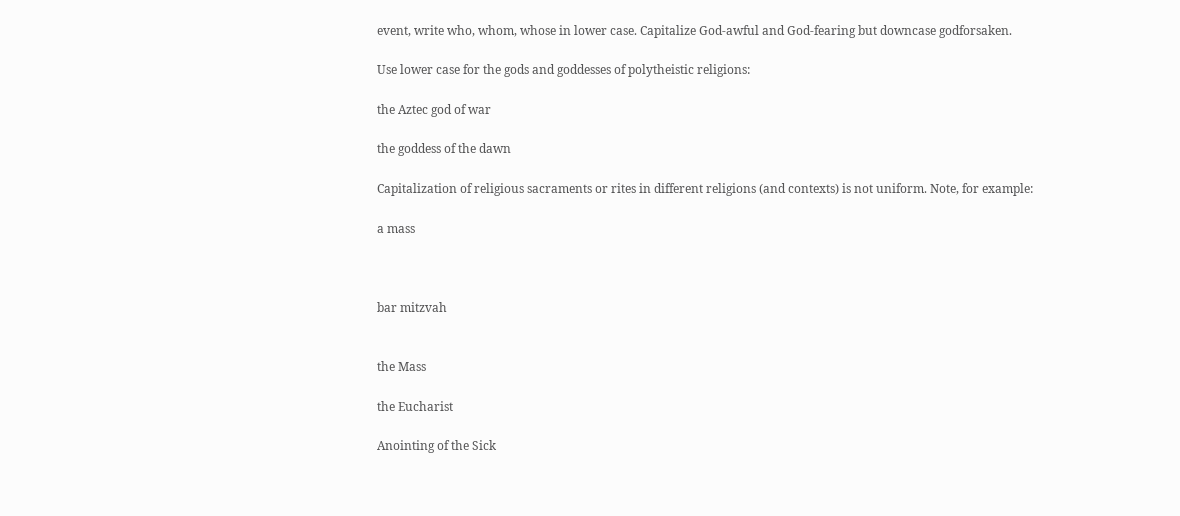event, write who, whom, whose in lower case. Capitalize God-awful and God-fearing but downcase godforsaken.

Use lower case for the gods and goddesses of polytheistic religions:

the Aztec god of war

the goddess of the dawn

Capitalization of religious sacraments or rites in different religions (and contexts) is not uniform. Note, for example:

a mass



bar mitzvah


the Mass

the Eucharist

Anointing of the Sick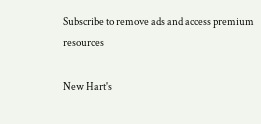Subscribe to remove ads and access premium resources

New Hart's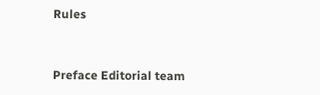Rules


Preface Editorial team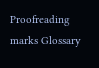Proofreading marks Glossary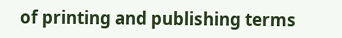of printing and publishing terms